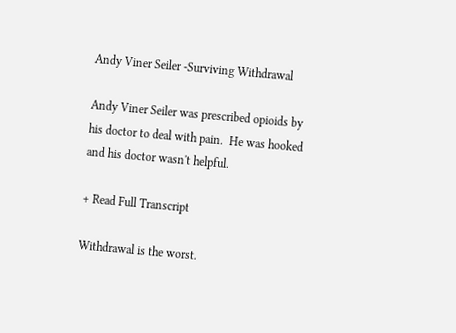Andy Viner Seiler -Surviving Withdrawal

Andy Viner Seiler was prescribed opioids by his doctor to deal with pain.  He was hooked and his doctor wasn't helpful.

+ Read Full Transcript

Withdrawal is the worst.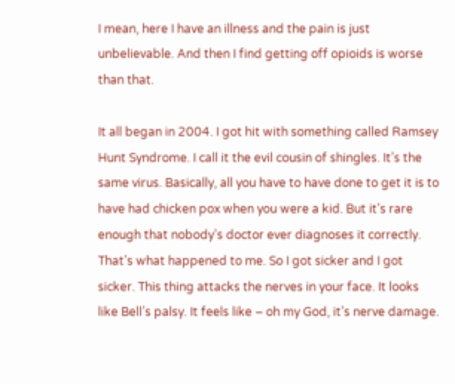I mean, here I have an illness and the pain is just unbelievable. And then I find getting off opioids is worse than that.

It all began in 2004. I got hit with something called Ramsey Hunt Syndrome. I call it the evil cousin of shingles. It’s the same virus. Basically, all you have to have done to get it is to have had chicken pox when you were a kid. But it’s rare enough that nobody’s doctor ever diagnoses it correctly. That’s what happened to me. So I got sicker and I got sicker. This thing attacks the nerves in your face. It looks like Bell’s palsy. It feels like – oh my God, it’s nerve damage.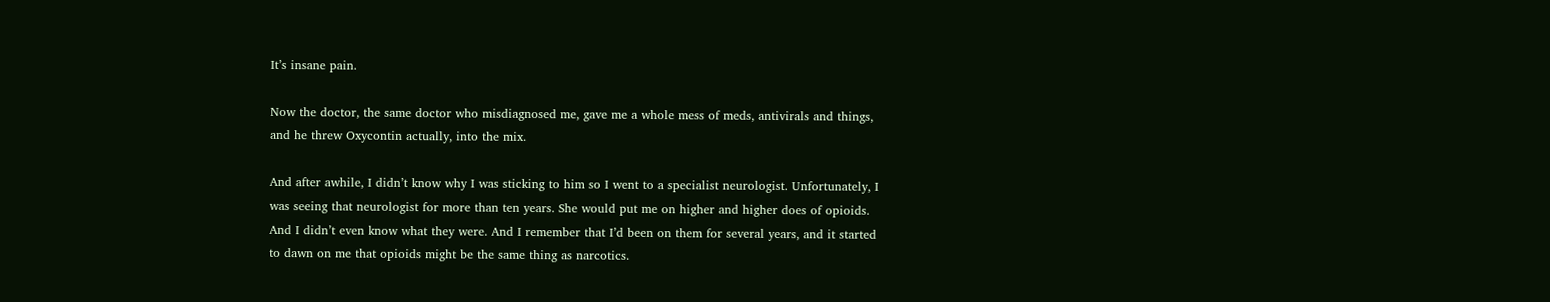It’s insane pain.

Now the doctor, the same doctor who misdiagnosed me, gave me a whole mess of meds, antivirals and things, and he threw Oxycontin actually, into the mix.

And after awhile, I didn’t know why I was sticking to him so I went to a specialist neurologist. Unfortunately, I was seeing that neurologist for more than ten years. She would put me on higher and higher does of opioids. And I didn’t even know what they were. And I remember that I’d been on them for several years, and it started to dawn on me that opioids might be the same thing as narcotics.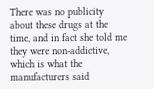There was no publicity about these drugs at the time, and in fact she told me they were non-addictive, which is what the manufacturers said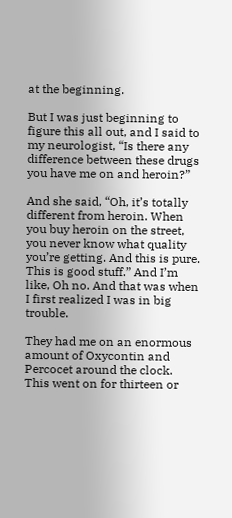at the beginning.

But I was just beginning to figure this all out, and I said to my neurologist, “Is there any difference between these drugs you have me on and heroin?”

And she said, “Oh, it’s totally different from heroin. When you buy heroin on the street, you never know what quality you’re getting. And this is pure. This is good stuff.” And I’m like, Oh no. And that was when I first realized I was in big trouble.

They had me on an enormous amount of Oxycontin and Percocet around the clock. This went on for thirteen or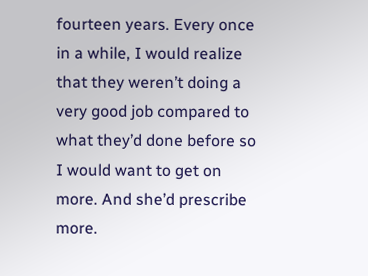fourteen years. Every once in a while, I would realize that they weren’t doing a very good job compared to what they’d done before so I would want to get on more. And she’d prescribe more.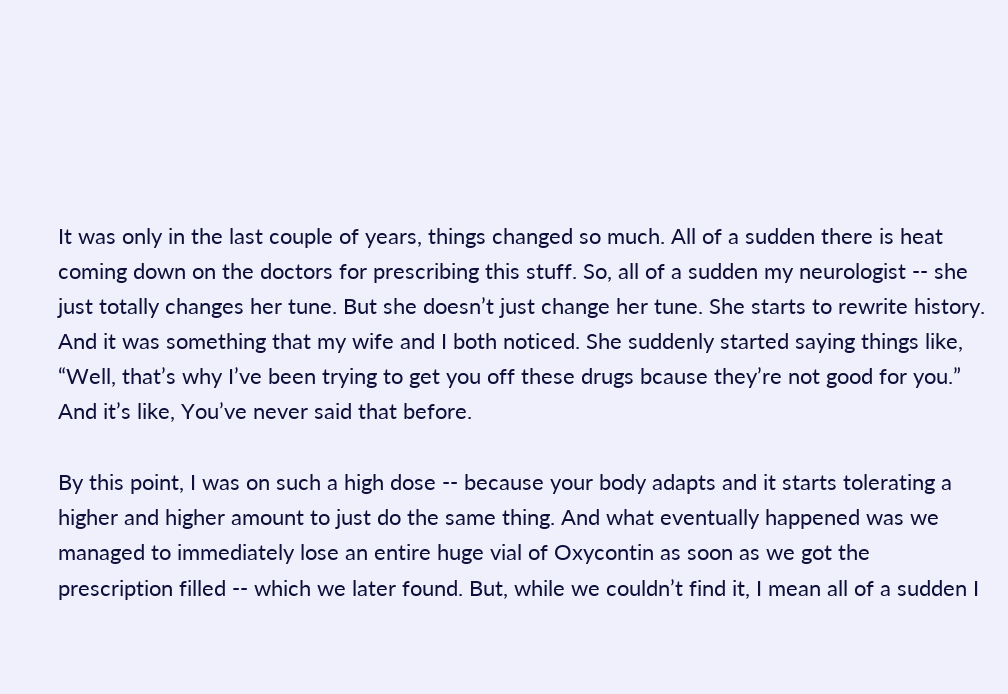It was only in the last couple of years, things changed so much. All of a sudden there is heat coming down on the doctors for prescribing this stuff. So, all of a sudden my neurologist -- she just totally changes her tune. But she doesn’t just change her tune. She starts to rewrite history. And it was something that my wife and I both noticed. She suddenly started saying things like, “Well, that’s why I’ve been trying to get you off these drugs bcause they’re not good for you.” And it’s like, You’ve never said that before.

By this point, I was on such a high dose -- because your body adapts and it starts tolerating a higher and higher amount to just do the same thing. And what eventually happened was we managed to immediately lose an entire huge vial of Oxycontin as soon as we got the prescription filled -- which we later found. But, while we couldn’t find it, I mean all of a sudden I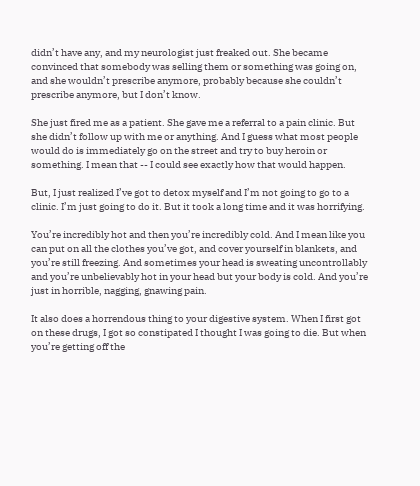didn’t have any, and my neurologist just freaked out. She became convinced that somebody was selling them or something was going on, and she wouldn’t prescribe anymore, probably because she couldn’t prescribe anymore, but I don’t know.

She just fired me as a patient. She gave me a referral to a pain clinic. But she didn’t follow up with me or anything. And I guess what most people would do is immediately go on the street and try to buy heroin or something. I mean that -- I could see exactly how that would happen.

But, I just realized I’ve got to detox myself and I’m not going to go to a clinic. I’m just going to do it. But it took a long time and it was horrifying.

You’re incredibly hot and then you’re incredibly cold. And I mean like you can put on all the clothes you’ve got, and cover yourself in blankets, and you’re still freezing. And sometimes your head is sweating uncontrollably and you’re unbelievably hot in your head but your body is cold. And you’re just in horrible, nagging, gnawing pain.

It also does a horrendous thing to your digestive system. When I first got on these drugs, I got so constipated I thought I was going to die. But when you’re getting off the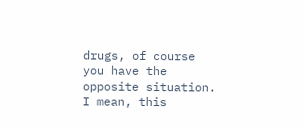drugs, of course you have the opposite situation. I mean, this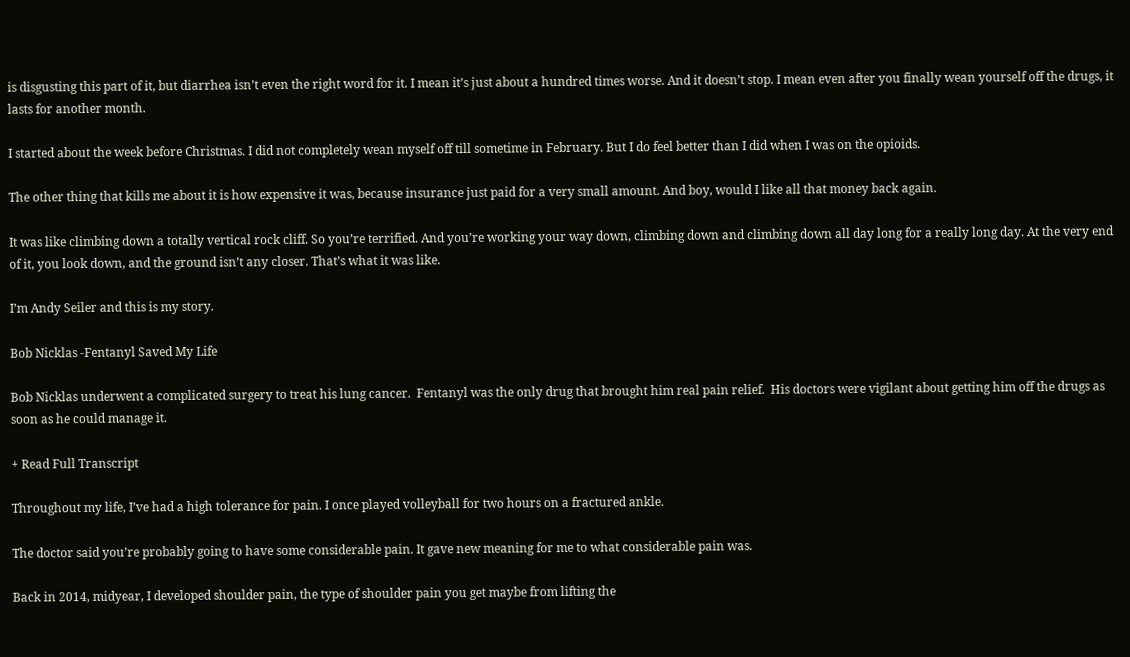is disgusting this part of it, but diarrhea isn’t even the right word for it. I mean it’s just about a hundred times worse. And it doesn’t stop. I mean even after you finally wean yourself off the drugs, it lasts for another month.

I started about the week before Christmas. I did not completely wean myself off till sometime in February. But I do feel better than I did when I was on the opioids.

The other thing that kills me about it is how expensive it was, because insurance just paid for a very small amount. And boy, would I like all that money back again.

It was like climbing down a totally vertical rock cliff. So you’re terrified. And you’re working your way down, climbing down and climbing down all day long for a really long day. At the very end of it, you look down, and the ground isn’t any closer. That’s what it was like.

I’m Andy Seiler and this is my story.

Bob Nicklas -Fentanyl Saved My Life

Bob Nicklas underwent a complicated surgery to treat his lung cancer.  Fentanyl was the only drug that brought him real pain relief.  His doctors were vigilant about getting him off the drugs as soon as he could manage it.

+ Read Full Transcript

Throughout my life, I’ve had a high tolerance for pain. I once played volleyball for two hours on a fractured ankle.

The doctor said you’re probably going to have some considerable pain. It gave new meaning for me to what considerable pain was.

Back in 2014, midyear, I developed shoulder pain, the type of shoulder pain you get maybe from lifting the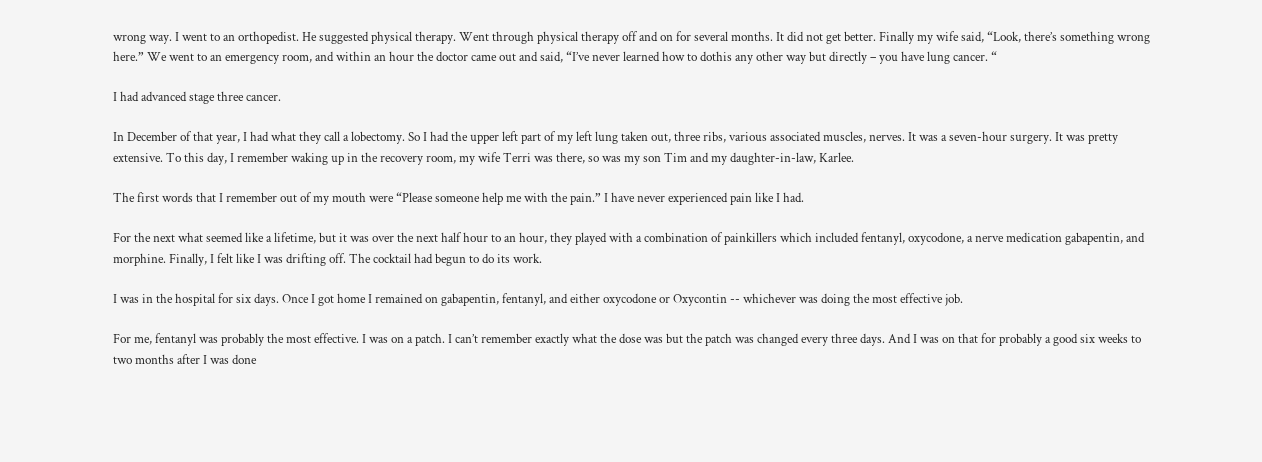wrong way. I went to an orthopedist. He suggested physical therapy. Went through physical therapy off and on for several months. It did not get better. Finally my wife said, “Look, there’s something wrong here.” We went to an emergency room, and within an hour the doctor came out and said, “I’ve never learned how to dothis any other way but directly – you have lung cancer. “

I had advanced stage three cancer.

In December of that year, I had what they call a lobectomy. So I had the upper left part of my left lung taken out, three ribs, various associated muscles, nerves. It was a seven-hour surgery. It was pretty extensive. To this day, I remember waking up in the recovery room, my wife Terri was there, so was my son Tim and my daughter-in-law, Karlee.

The first words that I remember out of my mouth were “Please someone help me with the pain.” I have never experienced pain like I had.

For the next what seemed like a lifetime, but it was over the next half hour to an hour, they played with a combination of painkillers which included fentanyl, oxycodone, a nerve medication gabapentin, and morphine. Finally, I felt like I was drifting off. The cocktail had begun to do its work.

I was in the hospital for six days. Once I got home I remained on gabapentin, fentanyl, and either oxycodone or Oxycontin -- whichever was doing the most effective job.

For me, fentanyl was probably the most effective. I was on a patch. I can’t remember exactly what the dose was but the patch was changed every three days. And I was on that for probably a good six weeks to two months after I was done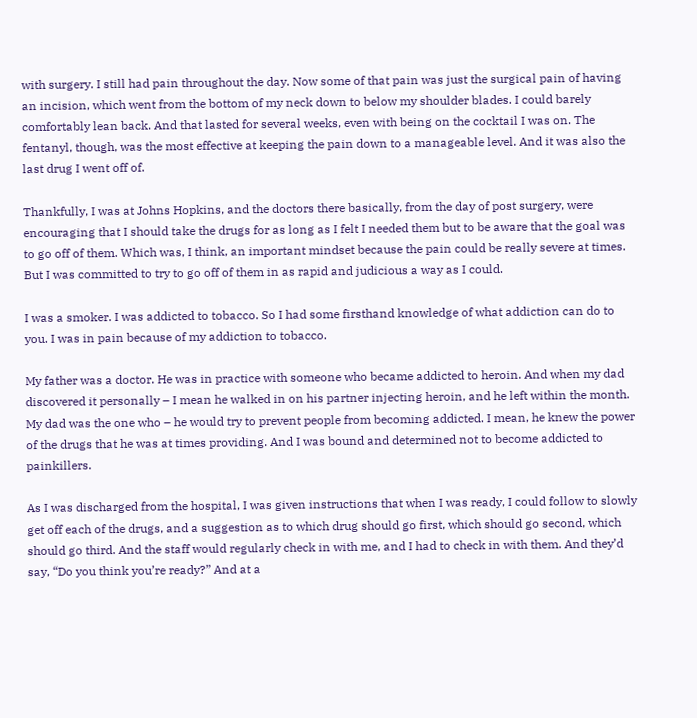with surgery. I still had pain throughout the day. Now some of that pain was just the surgical pain of having an incision, which went from the bottom of my neck down to below my shoulder blades. I could barely comfortably lean back. And that lasted for several weeks, even with being on the cocktail I was on. The fentanyl, though, was the most effective at keeping the pain down to a manageable level. And it was also the last drug I went off of.

Thankfully, I was at Johns Hopkins, and the doctors there basically, from the day of post surgery, were encouraging that I should take the drugs for as long as I felt I needed them but to be aware that the goal was to go off of them. Which was, I think, an important mindset because the pain could be really severe at times. But I was committed to try to go off of them in as rapid and judicious a way as I could.

I was a smoker. I was addicted to tobacco. So I had some firsthand knowledge of what addiction can do to you. I was in pain because of my addiction to tobacco.

My father was a doctor. He was in practice with someone who became addicted to heroin. And when my dad discovered it personally – I mean he walked in on his partner injecting heroin, and he left within the month. My dad was the one who – he would try to prevent people from becoming addicted. I mean, he knew the power of the drugs that he was at times providing. And I was bound and determined not to become addicted to painkillers.

As I was discharged from the hospital, I was given instructions that when I was ready, I could follow to slowly get off each of the drugs, and a suggestion as to which drug should go first, which should go second, which should go third. And the staff would regularly check in with me, and I had to check in with them. And they’d say, “Do you think you’re ready?” And at a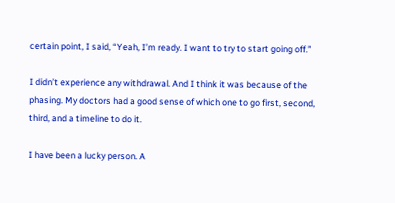certain point, I said, “Yeah, I’m ready. I want to try to start going off.”

I didn’t experience any withdrawal. And I think it was because of the phasing. My doctors had a good sense of which one to go first, second, third, and a timeline to do it.

I have been a lucky person. A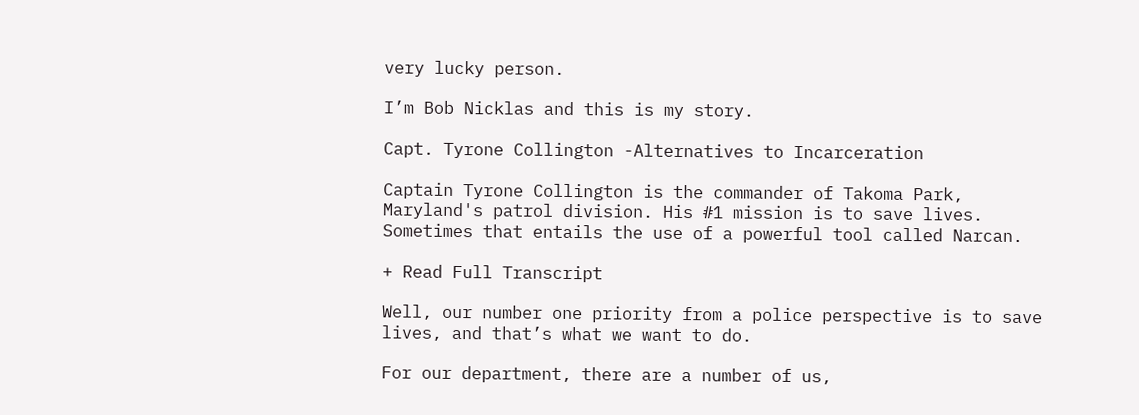very lucky person.

I’m Bob Nicklas and this is my story.

Capt. Tyrone Collington -Alternatives to Incarceration

Captain Tyrone Collington is the commander of Takoma Park, Maryland's patrol division. His #1 mission is to save lives. Sometimes that entails the use of a powerful tool called Narcan.

+ Read Full Transcript

Well, our number one priority from a police perspective is to save lives, and that’s what we want to do.

For our department, there are a number of us,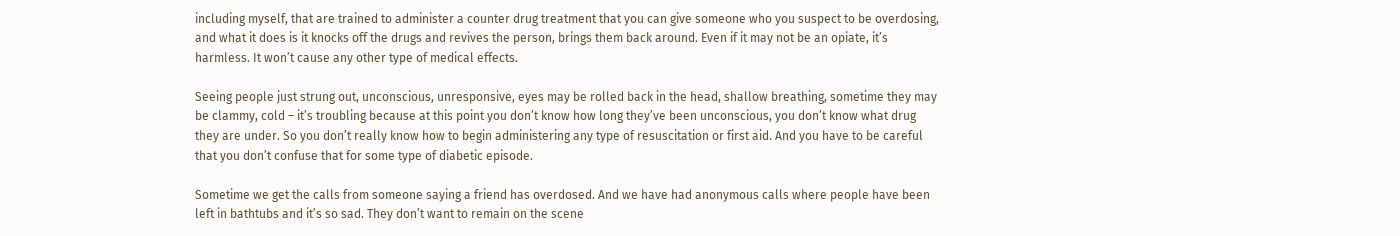including myself, that are trained to administer a counter drug treatment that you can give someone who you suspect to be overdosing, and what it does is it knocks off the drugs and revives the person, brings them back around. Even if it may not be an opiate, it’s harmless. It won’t cause any other type of medical effects.

Seeing people just strung out, unconscious, unresponsive, eyes may be rolled back in the head, shallow breathing, sometime they may be clammy, cold – it’s troubling because at this point you don’t know how long they’ve been unconscious, you don’t know what drug they are under. So you don’t really know how to begin administering any type of resuscitation or first aid. And you have to be careful that you don’t confuse that for some type of diabetic episode.

Sometime we get the calls from someone saying a friend has overdosed. And we have had anonymous calls where people have been left in bathtubs and it’s so sad. They don’t want to remain on the scene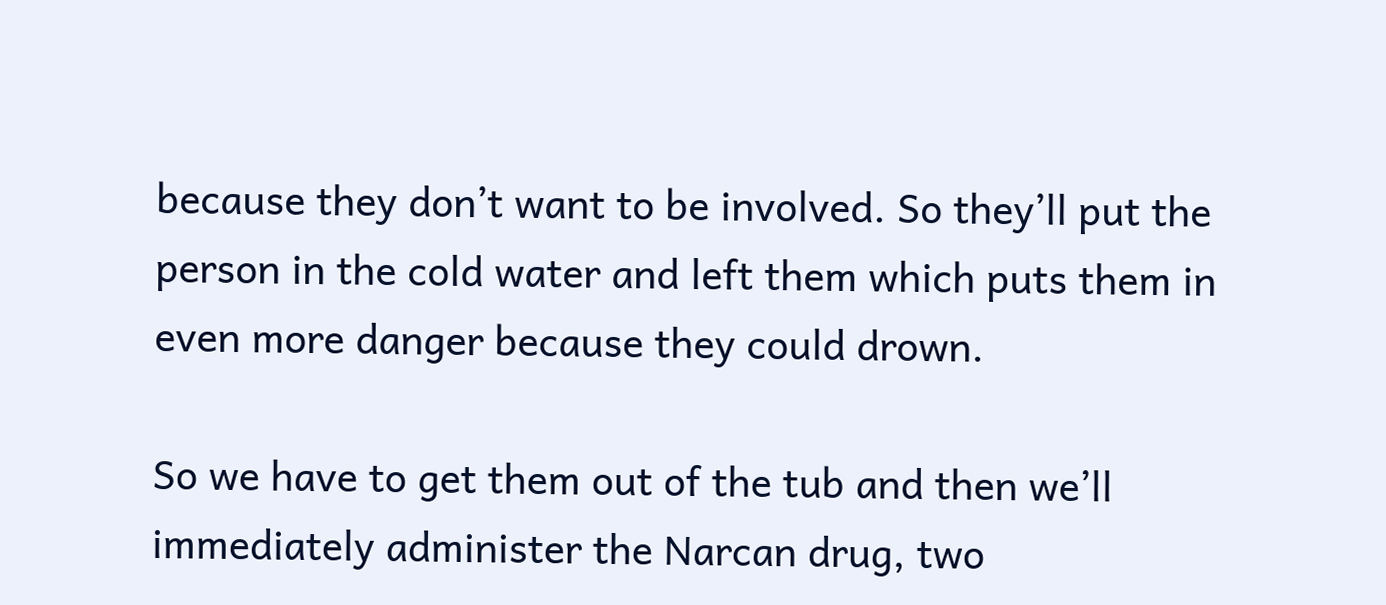because they don’t want to be involved. So they’ll put the person in the cold water and left them which puts them in even more danger because they could drown.

So we have to get them out of the tub and then we’ll immediately administer the Narcan drug, two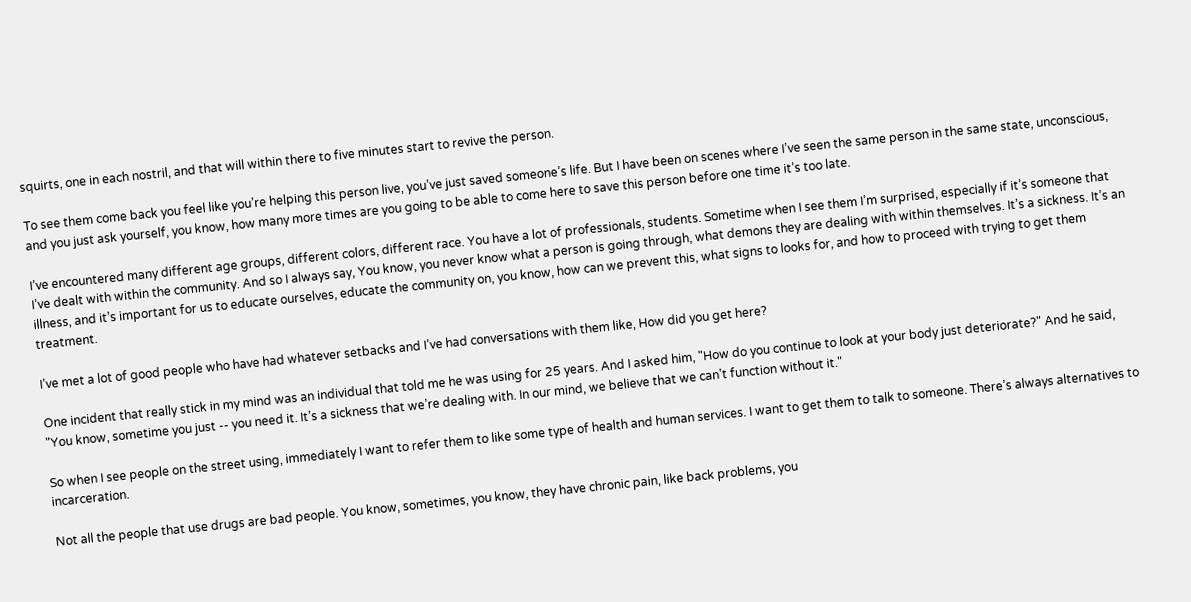squirts, one in each nostril, and that will within there to five minutes start to revive the person.

To see them come back you feel like you’re helping this person live, you’ve just saved someone’s life. But I have been on scenes where I’ve seen the same person in the same state, unconscious, and you just ask yourself, you know, how many more times are you going to be able to come here to save this person before one time it’s too late.

I’ve encountered many different age groups, different colors, different race. You have a lot of professionals, students. Sometime when I see them I’m surprised, especially if it’s someone that I’ve dealt with within the community. And so I always say, You know, you never know what a person is going through, what demons they are dealing with within themselves. It’s a sickness. It’s an illness, and it’s important for us to educate ourselves, educate the community on, you know, how can we prevent this, what signs to looks for, and how to proceed with trying to get them treatment.

I’ve met a lot of good people who have had whatever setbacks and I’ve had conversations with them like, How did you get here?

One incident that really stick in my mind was an individual that told me he was using for 25 years. And I asked him, "How do you continue to look at your body just deteriorate?" And he said, "You know, sometime you just -- you need it. It’s a sickness that we’re dealing with. In our mind, we believe that we can’t function without it."

So when I see people on the street using, immediately I want to refer them to like some type of health and human services. I want to get them to talk to someone. There’s always alternatives to incarceration.

Not all the people that use drugs are bad people. You know, sometimes, you know, they have chronic pain, like back problems, you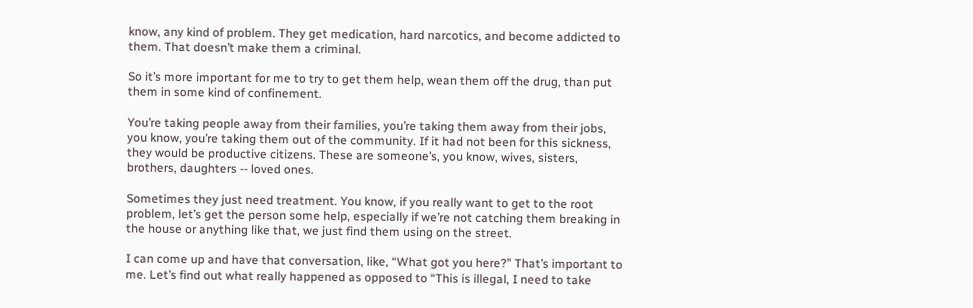know, any kind of problem. They get medication, hard narcotics, and become addicted to them. That doesn’t make them a criminal.

So it’s more important for me to try to get them help, wean them off the drug, than put them in some kind of confinement.

You’re taking people away from their families, you’re taking them away from their jobs, you know, you’re taking them out of the community. If it had not been for this sickness, they would be productive citizens. These are someone’s, you know, wives, sisters, brothers, daughters -- loved ones.

Sometimes they just need treatment. You know, if you really want to get to the root problem, let’s get the person some help, especially if we’re not catching them breaking in the house or anything like that, we just find them using on the street.

I can come up and have that conversation, like, “What got you here?” That’s important to me. Let’s find out what really happened as opposed to “This is illegal, I need to take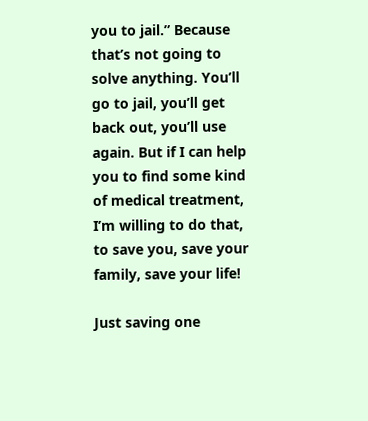you to jail.” Because that’s not going to solve anything. You’ll go to jail, you’ll get back out, you’ll use again. But if I can help you to find some kind of medical treatment, I’m willing to do that, to save you, save your family, save your life!

Just saving one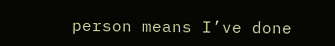person means I’ve done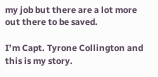my job but there are a lot more out there to be saved.

I’m Capt. Tyrone Collington and this is my story.